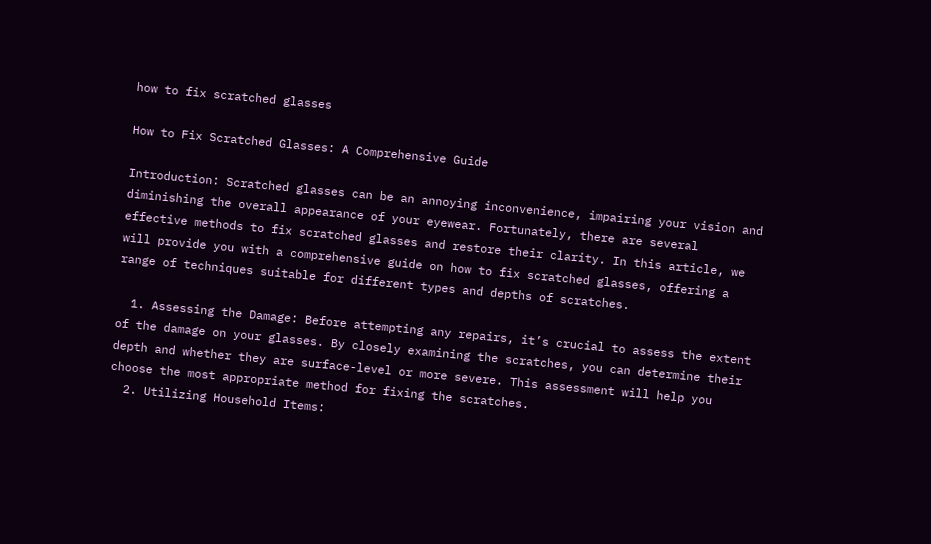how to fix scratched glasses

How to Fix Scratched Glasses: A Comprehensive Guide

Introduction: Scratched glasses can be an annoying inconvenience, impairing your vision and diminishing the overall appearance of your eyewear. Fortunately, there are several effective methods to fix scratched glasses and restore their clarity. In this article, we will provide you with a comprehensive guide on how to fix scratched glasses, offering a range of techniques suitable for different types and depths of scratches.

  1. Assessing the Damage: Before attempting any repairs, it’s crucial to assess the extent of the damage on your glasses. By closely examining the scratches, you can determine their depth and whether they are surface-level or more severe. This assessment will help you choose the most appropriate method for fixing the scratches.
  2. Utilizing Household Items: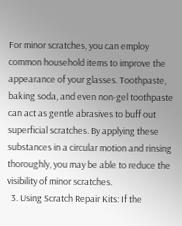For minor scratches, you can employ common household items to improve the appearance of your glasses. Toothpaste, baking soda, and even non-gel toothpaste can act as gentle abrasives to buff out superficial scratches. By applying these substances in a circular motion and rinsing thoroughly, you may be able to reduce the visibility of minor scratches.
  3. Using Scratch Repair Kits: If the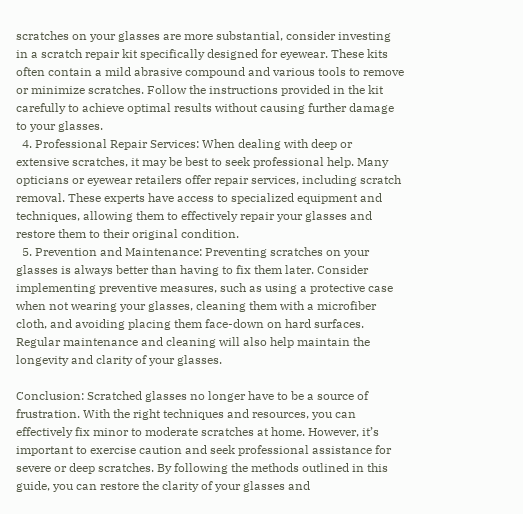scratches on your glasses are more substantial, consider investing in a scratch repair kit specifically designed for eyewear. These kits often contain a mild abrasive compound and various tools to remove or minimize scratches. Follow the instructions provided in the kit carefully to achieve optimal results without causing further damage to your glasses.
  4. Professional Repair Services: When dealing with deep or extensive scratches, it may be best to seek professional help. Many opticians or eyewear retailers offer repair services, including scratch removal. These experts have access to specialized equipment and techniques, allowing them to effectively repair your glasses and restore them to their original condition.
  5. Prevention and Maintenance: Preventing scratches on your glasses is always better than having to fix them later. Consider implementing preventive measures, such as using a protective case when not wearing your glasses, cleaning them with a microfiber cloth, and avoiding placing them face-down on hard surfaces. Regular maintenance and cleaning will also help maintain the longevity and clarity of your glasses.

Conclusion: Scratched glasses no longer have to be a source of frustration. With the right techniques and resources, you can effectively fix minor to moderate scratches at home. However, it’s important to exercise caution and seek professional assistance for severe or deep scratches. By following the methods outlined in this guide, you can restore the clarity of your glasses and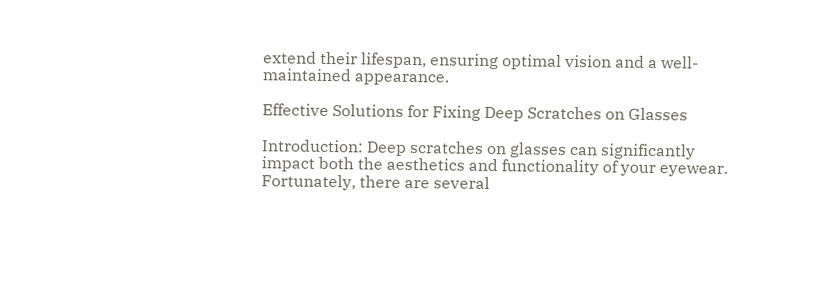extend their lifespan, ensuring optimal vision and a well-maintained appearance.

Effective Solutions for Fixing Deep Scratches on Glasses

Introduction: Deep scratches on glasses can significantly impact both the aesthetics and functionality of your eyewear. Fortunately, there are several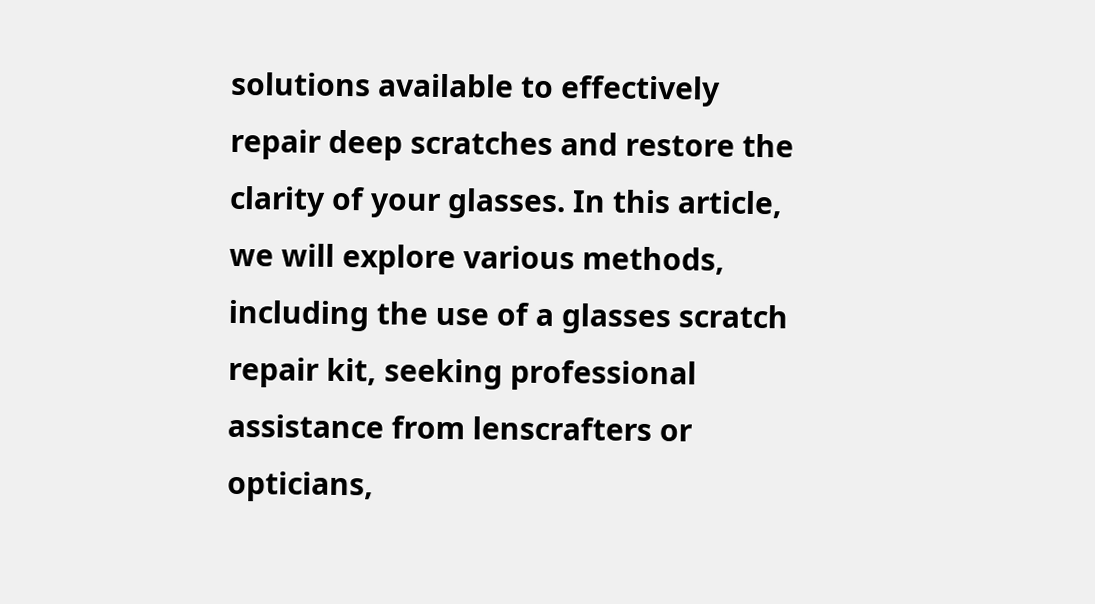solutions available to effectively repair deep scratches and restore the clarity of your glasses. In this article, we will explore various methods, including the use of a glasses scratch repair kit, seeking professional assistance from lenscrafters or opticians,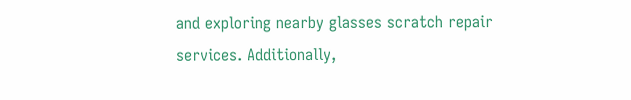and exploring nearby glasses scratch repair services. Additionally,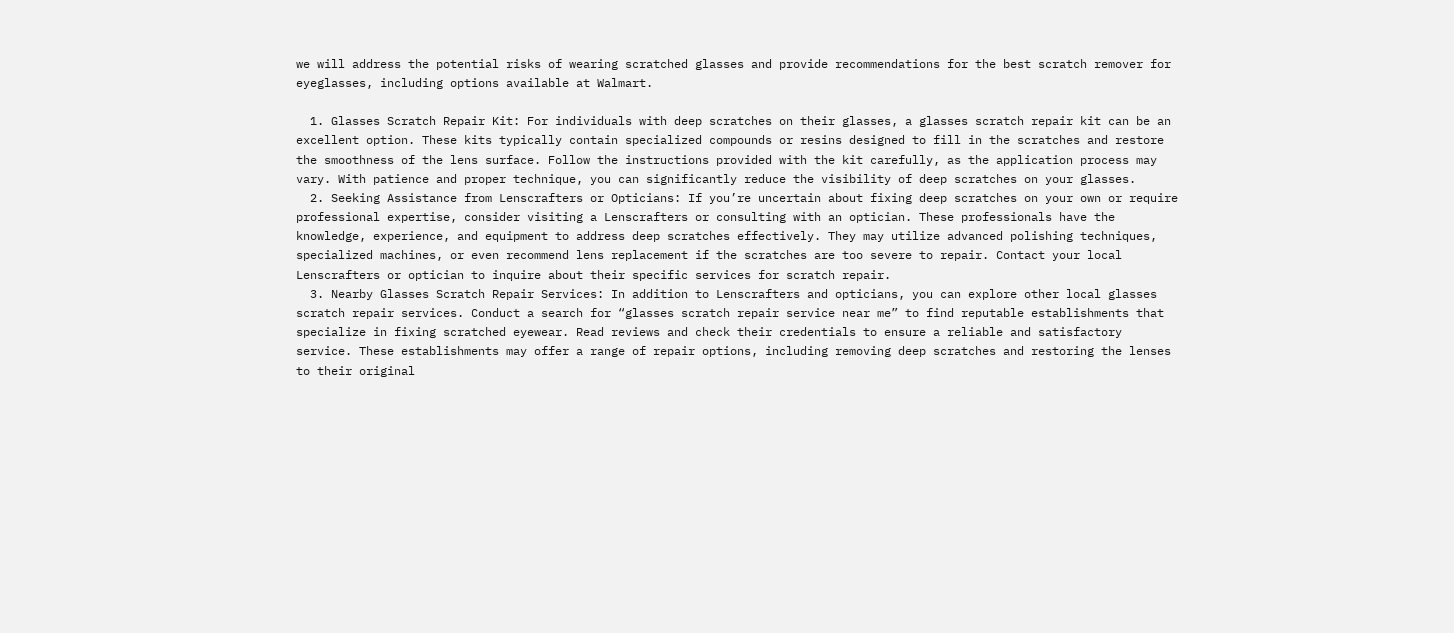we will address the potential risks of wearing scratched glasses and provide recommendations for the best scratch remover for eyeglasses, including options available at Walmart.

  1. Glasses Scratch Repair Kit: For individuals with deep scratches on their glasses, a glasses scratch repair kit can be an excellent option. These kits typically contain specialized compounds or resins designed to fill in the scratches and restore the smoothness of the lens surface. Follow the instructions provided with the kit carefully, as the application process may vary. With patience and proper technique, you can significantly reduce the visibility of deep scratches on your glasses.
  2. Seeking Assistance from Lenscrafters or Opticians: If you’re uncertain about fixing deep scratches on your own or require professional expertise, consider visiting a Lenscrafters or consulting with an optician. These professionals have the knowledge, experience, and equipment to address deep scratches effectively. They may utilize advanced polishing techniques, specialized machines, or even recommend lens replacement if the scratches are too severe to repair. Contact your local Lenscrafters or optician to inquire about their specific services for scratch repair.
  3. Nearby Glasses Scratch Repair Services: In addition to Lenscrafters and opticians, you can explore other local glasses scratch repair services. Conduct a search for “glasses scratch repair service near me” to find reputable establishments that specialize in fixing scratched eyewear. Read reviews and check their credentials to ensure a reliable and satisfactory service. These establishments may offer a range of repair options, including removing deep scratches and restoring the lenses to their original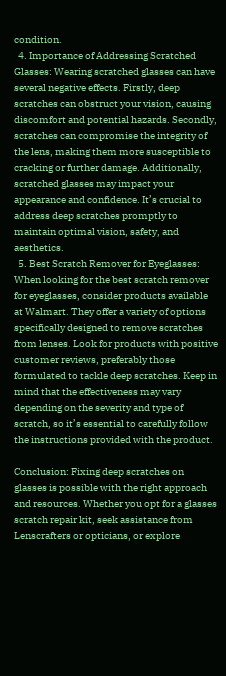condition.
  4. Importance of Addressing Scratched Glasses: Wearing scratched glasses can have several negative effects. Firstly, deep scratches can obstruct your vision, causing discomfort and potential hazards. Secondly, scratches can compromise the integrity of the lens, making them more susceptible to cracking or further damage. Additionally, scratched glasses may impact your appearance and confidence. It’s crucial to address deep scratches promptly to maintain optimal vision, safety, and aesthetics.
  5. Best Scratch Remover for Eyeglasses: When looking for the best scratch remover for eyeglasses, consider products available at Walmart. They offer a variety of options specifically designed to remove scratches from lenses. Look for products with positive customer reviews, preferably those formulated to tackle deep scratches. Keep in mind that the effectiveness may vary depending on the severity and type of scratch, so it’s essential to carefully follow the instructions provided with the product.

Conclusion: Fixing deep scratches on glasses is possible with the right approach and resources. Whether you opt for a glasses scratch repair kit, seek assistance from Lenscrafters or opticians, or explore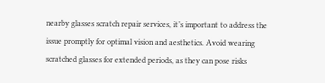nearby glasses scratch repair services, it’s important to address the issue promptly for optimal vision and aesthetics. Avoid wearing scratched glasses for extended periods, as they can pose risks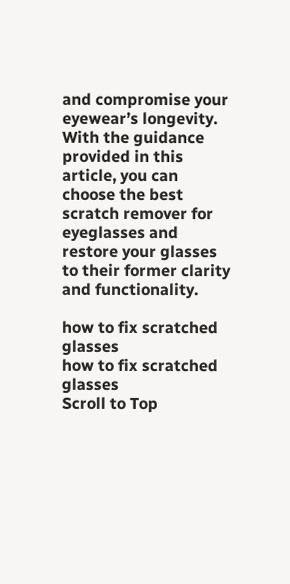and compromise your eyewear’s longevity. With the guidance provided in this article, you can choose the best scratch remover for eyeglasses and restore your glasses to their former clarity and functionality.

how to fix scratched glasses
how to fix scratched glasses
Scroll to Top